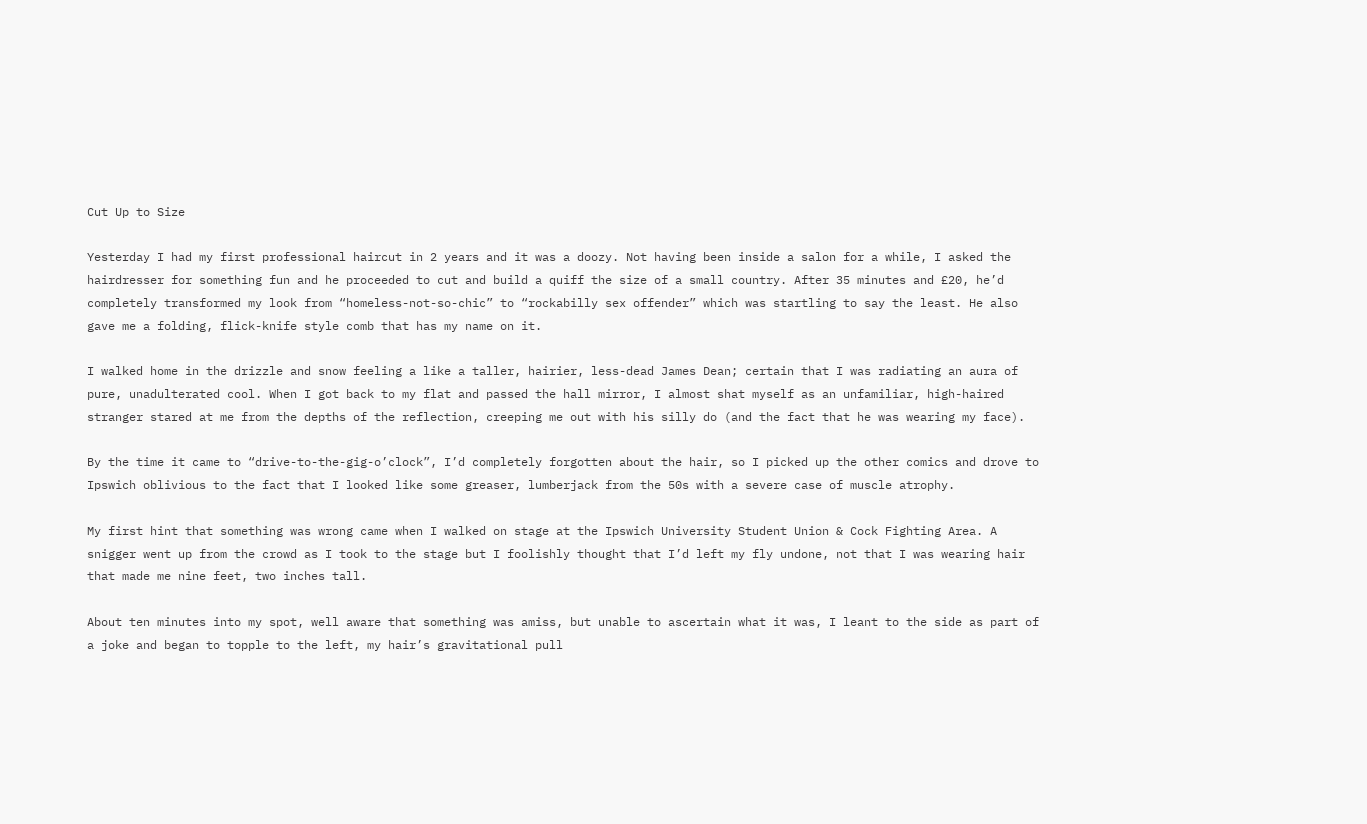Cut Up to Size

Yesterday I had my first professional haircut in 2 years and it was a doozy. Not having been inside a salon for a while, I asked the hairdresser for something fun and he proceeded to cut and build a quiff the size of a small country. After 35 minutes and £20, he’d completely transformed my look from “homeless-not-so-chic” to “rockabilly sex offender” which was startling to say the least. He also gave me a folding, flick-knife style comb that has my name on it.

I walked home in the drizzle and snow feeling a like a taller, hairier, less-dead James Dean; certain that I was radiating an aura of pure, unadulterated cool. When I got back to my flat and passed the hall mirror, I almost shat myself as an unfamiliar, high-haired stranger stared at me from the depths of the reflection, creeping me out with his silly do (and the fact that he was wearing my face).

By the time it came to “drive-to-the-gig-o’clock”, I’d completely forgotten about the hair, so I picked up the other comics and drove to Ipswich oblivious to the fact that I looked like some greaser, lumberjack from the 50s with a severe case of muscle atrophy.

My first hint that something was wrong came when I walked on stage at the Ipswich University Student Union & Cock Fighting Area. A snigger went up from the crowd as I took to the stage but I foolishly thought that I’d left my fly undone, not that I was wearing hair that made me nine feet, two inches tall.

About ten minutes into my spot, well aware that something was amiss, but unable to ascertain what it was, I leant to the side as part of a joke and began to topple to the left, my hair’s gravitational pull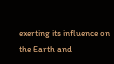exerting its influence on the Earth and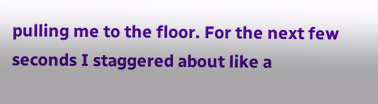pulling me to the floor. For the next few seconds I staggered about like a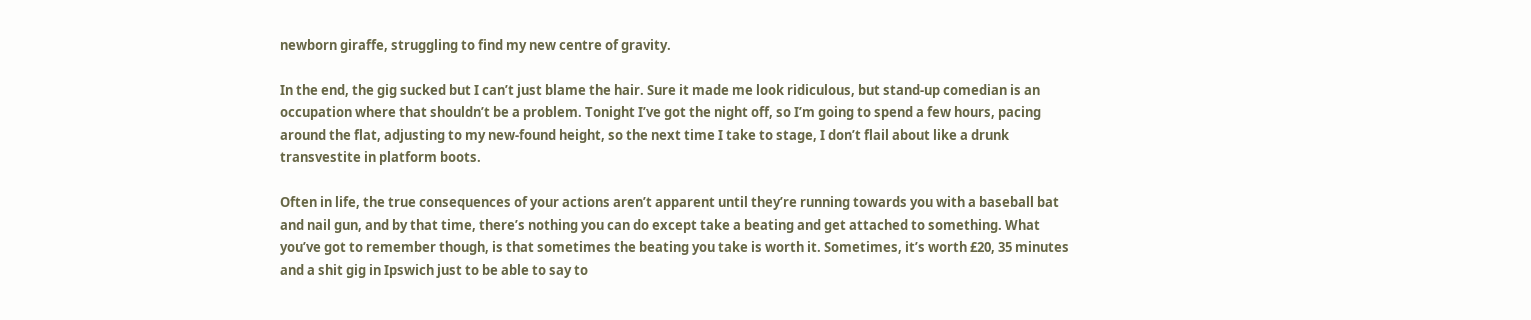newborn giraffe, struggling to find my new centre of gravity.

In the end, the gig sucked but I can’t just blame the hair. Sure it made me look ridiculous, but stand-up comedian is an occupation where that shouldn’t be a problem. Tonight I’ve got the night off, so I’m going to spend a few hours, pacing around the flat, adjusting to my new-found height, so the next time I take to stage, I don’t flail about like a drunk transvestite in platform boots.

Often in life, the true consequences of your actions aren’t apparent until they’re running towards you with a baseball bat and nail gun, and by that time, there’s nothing you can do except take a beating and get attached to something. What you’ve got to remember though, is that sometimes the beating you take is worth it. Sometimes, it’s worth £20, 35 minutes and a shit gig in Ipswich just to be able to say to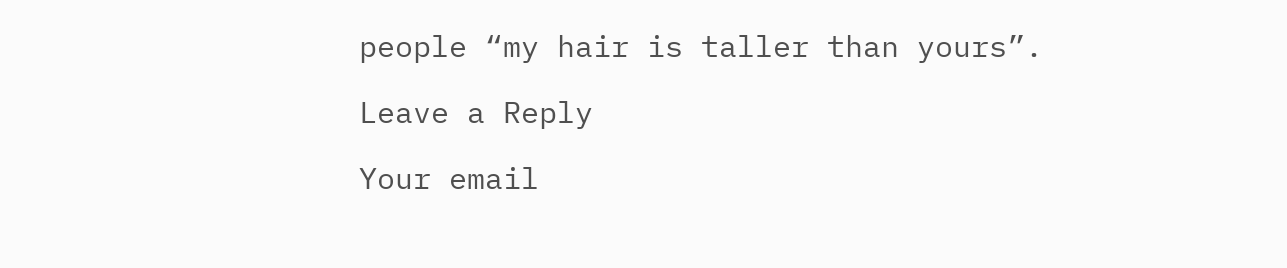people “my hair is taller than yours”.

Leave a Reply

Your email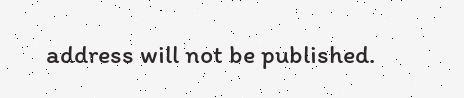address will not be published.